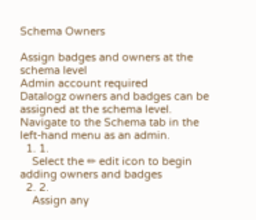Schema Owners

Assign badges and owners at the schema level
Admin account required
Datalogz owners and badges can be assigned at the schema level. Navigate to the Schema tab in the left-hand menu as an admin.
  1. 1.
    Select the ✏ edit icon to begin adding owners and badges
  2. 2.
    Assign any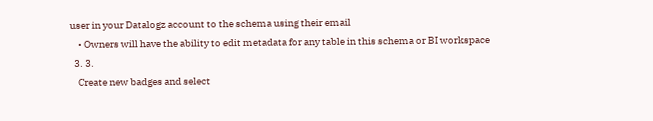user in your Datalogz account to the schema using their email
    • Owners will have the ability to edit metadata for any table in this schema or BI workspace
  3. 3.
    Create new badges and select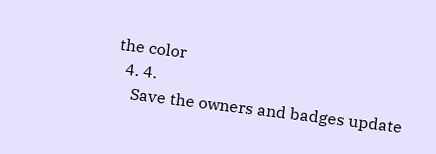the color
  4. 4.
    Save the owners and badges update